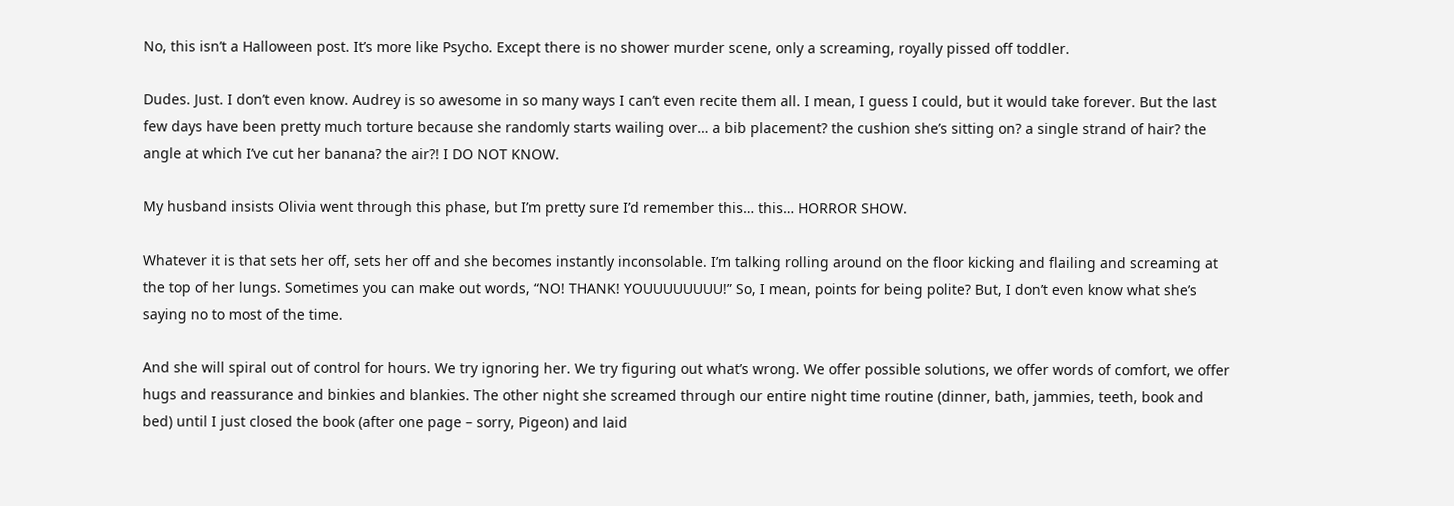No, this isn’t a Halloween post. It’s more like Psycho. Except there is no shower murder scene, only a screaming, royally pissed off toddler.

Dudes. Just. I don’t even know. Audrey is so awesome in so many ways I can’t even recite them all. I mean, I guess I could, but it would take forever. But the last few days have been pretty much torture because she randomly starts wailing over… a bib placement? the cushion she’s sitting on? a single strand of hair? the angle at which I’ve cut her banana? the air?! I DO NOT KNOW.

My husband insists Olivia went through this phase, but I’m pretty sure I’d remember this… this… HORROR SHOW.

Whatever it is that sets her off, sets her off and she becomes instantly inconsolable. I’m talking rolling around on the floor kicking and flailing and screaming at the top of her lungs. Sometimes you can make out words, “NO! THANK! YOUUUUUUUU!” So, I mean, points for being polite? But, I don’t even know what she’s saying no to most of the time.

And she will spiral out of control for hours. We try ignoring her. We try figuring out what’s wrong. We offer possible solutions, we offer words of comfort, we offer hugs and reassurance and binkies and blankies. The other night she screamed through our entire night time routine (dinner, bath, jammies, teeth, book and bed) until I just closed the book (after one page – sorry, Pigeon) and laid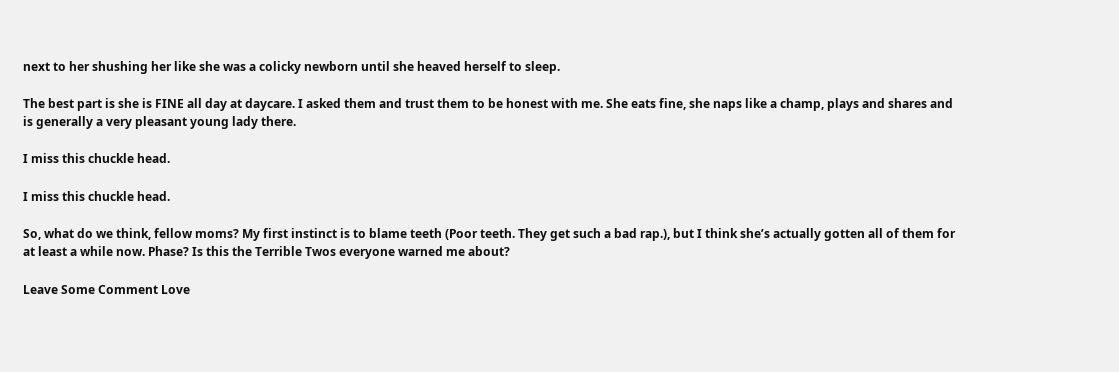next to her shushing her like she was a colicky newborn until she heaved herself to sleep.

The best part is she is FINE all day at daycare. I asked them and trust them to be honest with me. She eats fine, she naps like a champ, plays and shares and is generally a very pleasant young lady there.

I miss this chuckle head.

I miss this chuckle head.

So, what do we think, fellow moms? My first instinct is to blame teeth (Poor teeth. They get such a bad rap.), but I think she’s actually gotten all of them for at least a while now. Phase? Is this the Terrible Twos everyone warned me about?

Leave Some Comment Love